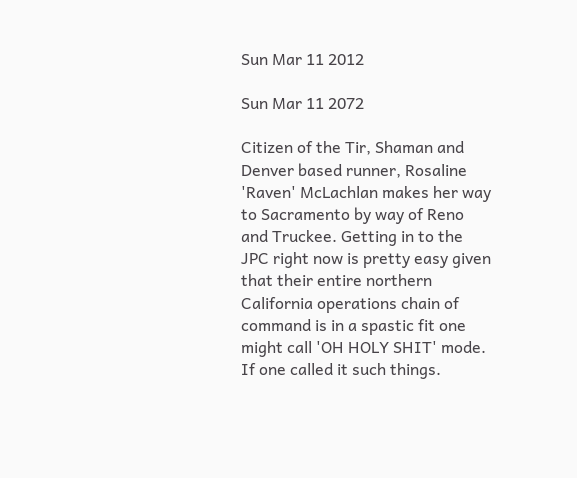Sun Mar 11 2012

Sun Mar 11 2072

Citizen of the Tir, Shaman and Denver based runner, Rosaline 'Raven' McLachlan makes her way to Sacramento by way of Reno and Truckee. Getting in to the JPC right now is pretty easy given that their entire northern California operations chain of command is in a spastic fit one might call 'OH HOLY SHIT' mode. If one called it such things.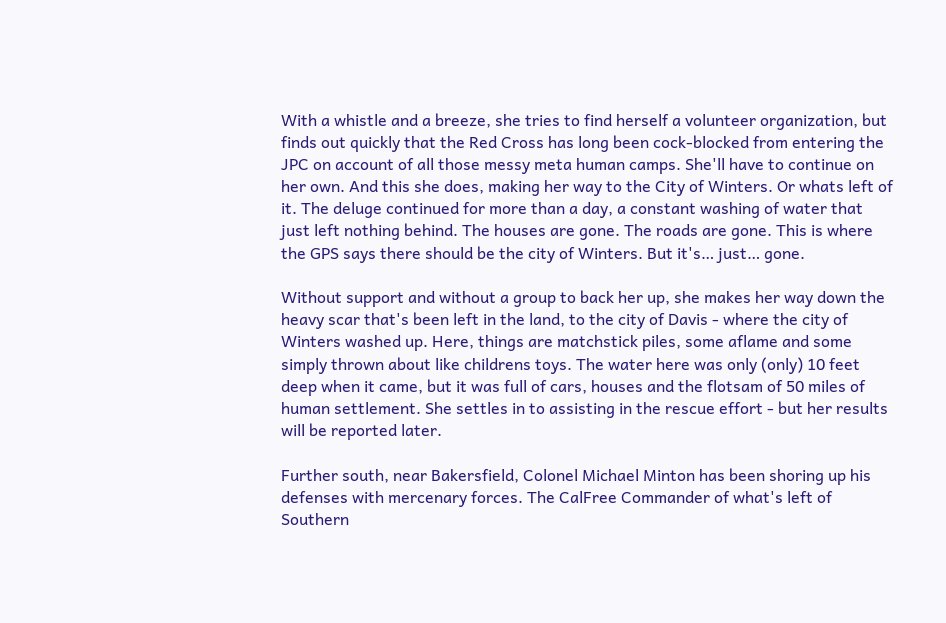With a whistle and a breeze, she tries to find herself a volunteer organization, but finds out quickly that the Red Cross has long been cock-blocked from entering the JPC on account of all those messy meta human camps. She'll have to continue on her own. And this she does, making her way to the City of Winters. Or whats left of it. The deluge continued for more than a day, a constant washing of water that just left nothing behind. The houses are gone. The roads are gone. This is where the GPS says there should be the city of Winters. But it's… just… gone.

Without support and without a group to back her up, she makes her way down the heavy scar that's been left in the land, to the city of Davis - where the city of Winters washed up. Here, things are matchstick piles, some aflame and some simply thrown about like childrens toys. The water here was only (only) 10 feet deep when it came, but it was full of cars, houses and the flotsam of 50 miles of human settlement. She settles in to assisting in the rescue effort - but her results will be reported later.

Further south, near Bakersfield, Colonel Michael Minton has been shoring up his defenses with mercenary forces. The CalFree Commander of what's left of Southern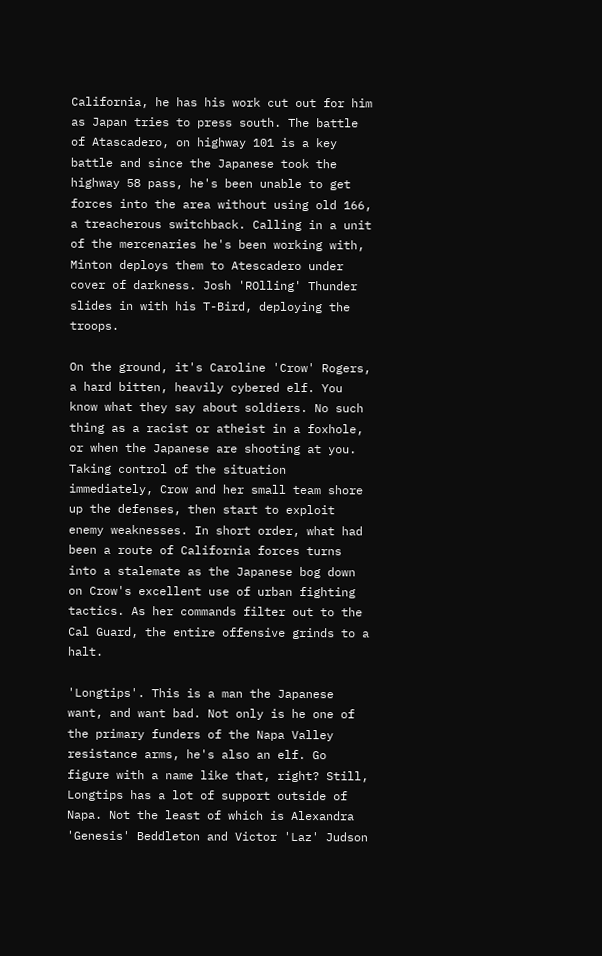California, he has his work cut out for him as Japan tries to press south. The battle of Atascadero, on highway 101 is a key battle and since the Japanese took the highway 58 pass, he's been unable to get forces into the area without using old 166, a treacherous switchback. Calling in a unit of the mercenaries he's been working with, Minton deploys them to Atescadero under cover of darkness. Josh 'ROlling' Thunder slides in with his T-Bird, deploying the troops.

On the ground, it's Caroline 'Crow' Rogers, a hard bitten, heavily cybered elf. You know what they say about soldiers. No such thing as a racist or atheist in a foxhole, or when the Japanese are shooting at you. Taking control of the situation immediately, Crow and her small team shore up the defenses, then start to exploit enemy weaknesses. In short order, what had been a route of California forces turns into a stalemate as the Japanese bog down on Crow's excellent use of urban fighting tactics. As her commands filter out to the Cal Guard, the entire offensive grinds to a halt.

'Longtips'. This is a man the Japanese want, and want bad. Not only is he one of the primary funders of the Napa Valley resistance arms, he's also an elf. Go figure with a name like that, right? Still, Longtips has a lot of support outside of Napa. Not the least of which is Alexandra 'Genesis' Beddleton and Victor 'Laz' Judson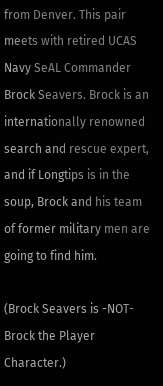from Denver. This pair meets with retired UCAS Navy SeAL Commander Brock Seavers. Brock is an internationally renowned search and rescue expert, and if Longtips is in the soup, Brock and his team of former military men are going to find him.

(Brock Seavers is -NOT- Brock the Player Character.)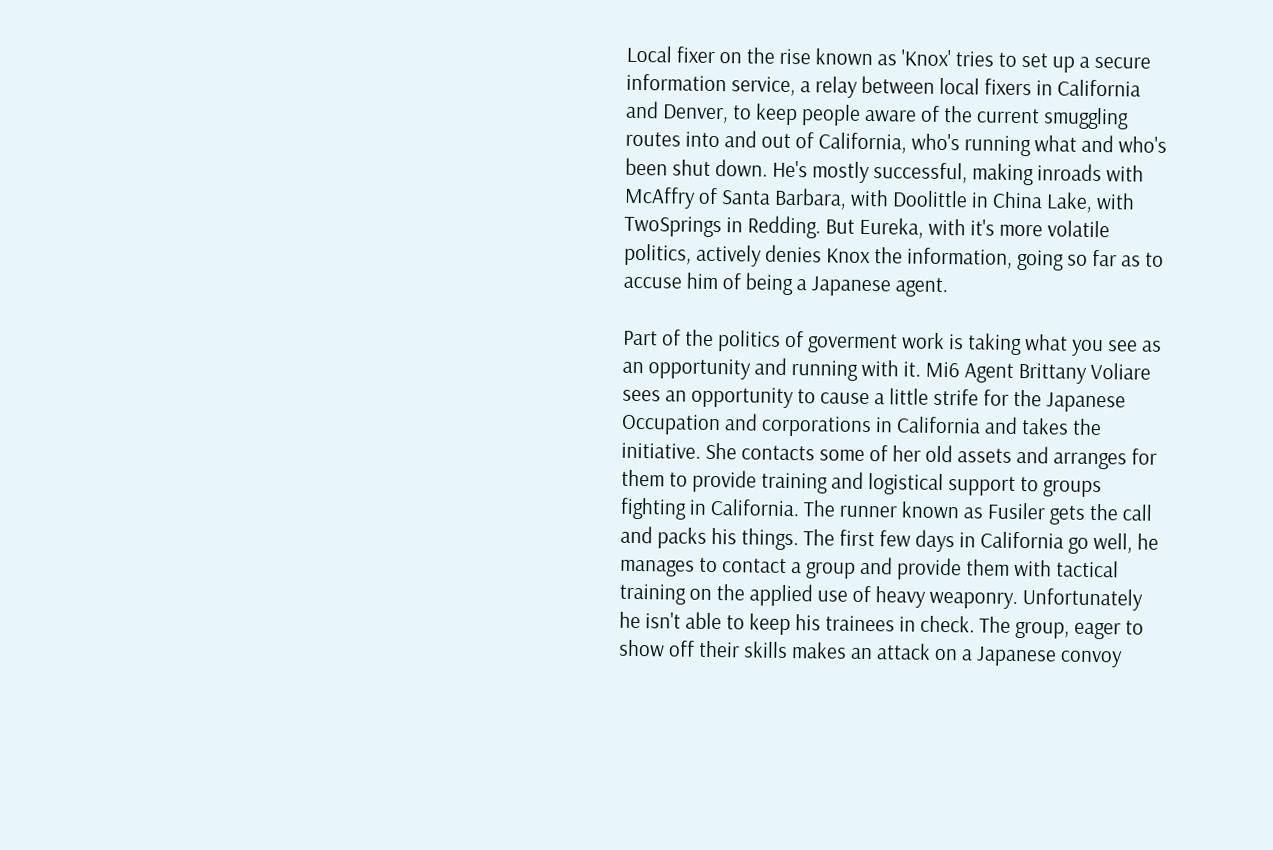Local fixer on the rise known as 'Knox' tries to set up a secure information service, a relay between local fixers in California and Denver, to keep people aware of the current smuggling routes into and out of California, who's running what and who's been shut down. He's mostly successful, making inroads with McAffry of Santa Barbara, with Doolittle in China Lake, with TwoSprings in Redding. But Eureka, with it's more volatile politics, actively denies Knox the information, going so far as to accuse him of being a Japanese agent.

Part of the politics of goverment work is taking what you see as an opportunity and running with it. Mi6 Agent Brittany Voliare sees an opportunity to cause a little strife for the Japanese Occupation and corporations in California and takes the initiative. She contacts some of her old assets and arranges for them to provide training and logistical support to groups fighting in California. The runner known as Fusiler gets the call and packs his things. The first few days in California go well, he manages to contact a group and provide them with tactical training on the applied use of heavy weaponry. Unfortunately he isn't able to keep his trainees in check. The group, eager to show off their skills makes an attack on a Japanese convoy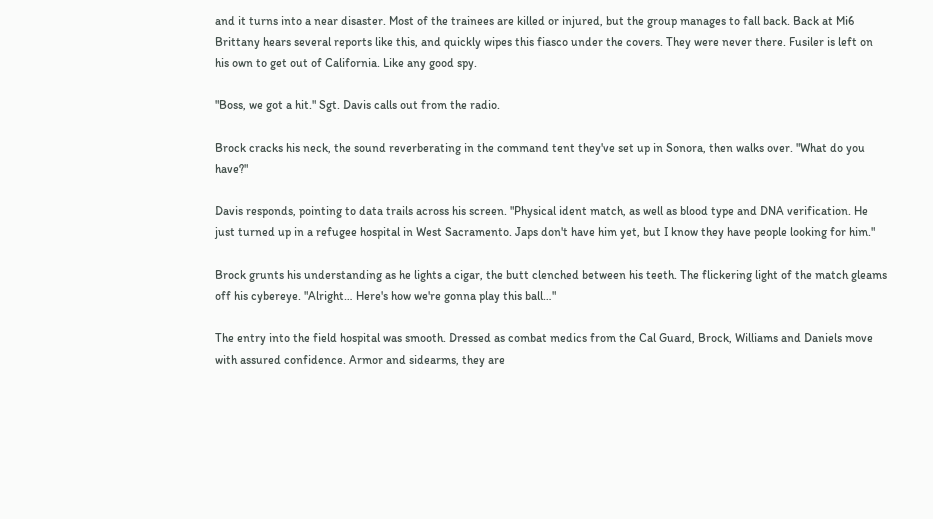and it turns into a near disaster. Most of the trainees are killed or injured, but the group manages to fall back. Back at Mi6 Brittany hears several reports like this, and quickly wipes this fiasco under the covers. They were never there. Fusiler is left on his own to get out of California. Like any good spy.

"Boss, we got a hit." Sgt. Davis calls out from the radio.

Brock cracks his neck, the sound reverberating in the command tent they've set up in Sonora, then walks over. "What do you have?"

Davis responds, pointing to data trails across his screen. "Physical ident match, as well as blood type and DNA verification. He just turned up in a refugee hospital in West Sacramento. Japs don't have him yet, but I know they have people looking for him."

Brock grunts his understanding as he lights a cigar, the butt clenched between his teeth. The flickering light of the match gleams off his cybereye. "Alright… Here's how we're gonna play this ball…"

The entry into the field hospital was smooth. Dressed as combat medics from the Cal Guard, Brock, Williams and Daniels move with assured confidence. Armor and sidearms, they are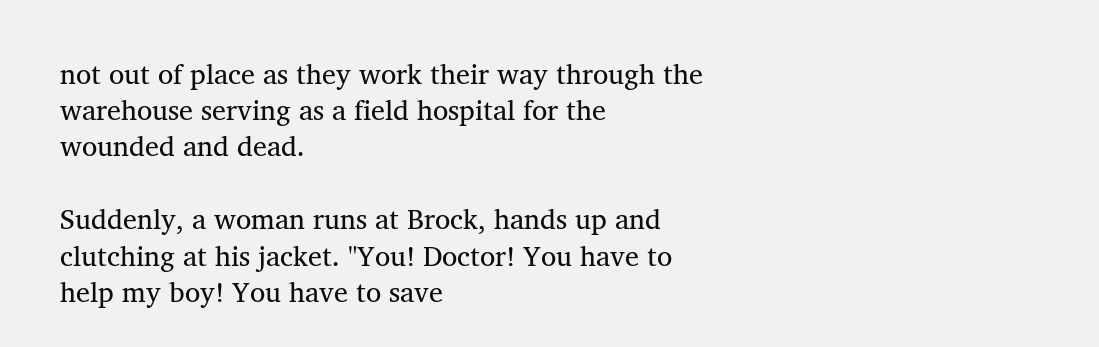not out of place as they work their way through the warehouse serving as a field hospital for the wounded and dead.

Suddenly, a woman runs at Brock, hands up and clutching at his jacket. "You! Doctor! You have to help my boy! You have to save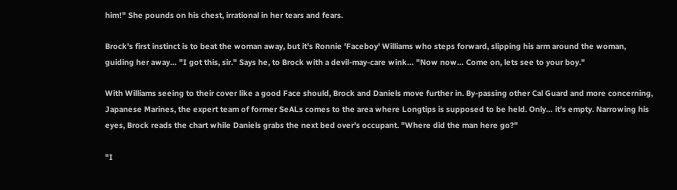him!" She pounds on his chest, irrational in her tears and fears.

Brock's first instinct is to beat the woman away, but it's Ronnie 'Faceboy' Williams who steps forward, slipping his arm around the woman, guiding her away… "I got this, sir." Says he, to Brock with a devil-may-care wink… "Now now… Come on, lets see to your boy."

With Williams seeing to their cover like a good Face should, Brock and Daniels move further in. By-passing other Cal Guard and more concerning, Japanese Marines, the expert team of former SeALs comes to the area where Longtips is supposed to be held. Only… it's empty. Narrowing his eyes, Brock reads the chart while Daniels grabs the next bed over's occupant. "Where did the man here go?"

"I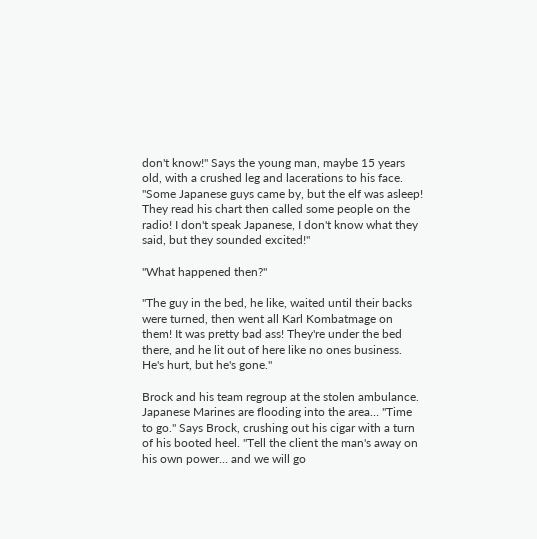don't know!" Says the young man, maybe 15 years old, with a crushed leg and lacerations to his face. "Some Japanese guys came by, but the elf was asleep! They read his chart then called some people on the radio! I don't speak Japanese, I don't know what they said, but they sounded excited!"

"What happened then?"

"The guy in the bed, he like, waited until their backs were turned, then went all Karl Kombatmage on them! It was pretty bad ass! They're under the bed there, and he lit out of here like no ones business. He's hurt, but he's gone."

Brock and his team regroup at the stolen ambulance. Japanese Marines are flooding into the area… "Time to go." Says Brock, crushing out his cigar with a turn of his booted heel. "Tell the client the man's away on his own power… and we will go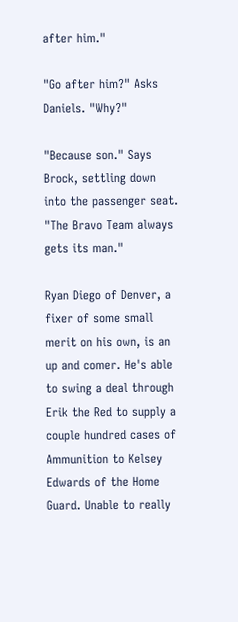after him."

"Go after him?" Asks Daniels. "Why?"

"Because son." Says Brock, settling down into the passenger seat. "The Bravo Team always gets its man."

Ryan Diego of Denver, a fixer of some small merit on his own, is an up and comer. He's able to swing a deal through Erik the Red to supply a couple hundred cases of Ammunition to Kelsey Edwards of the Home Guard. Unable to really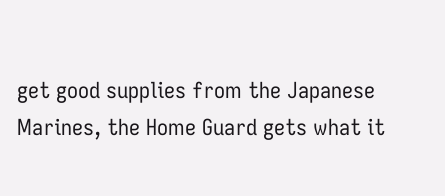get good supplies from the Japanese Marines, the Home Guard gets what it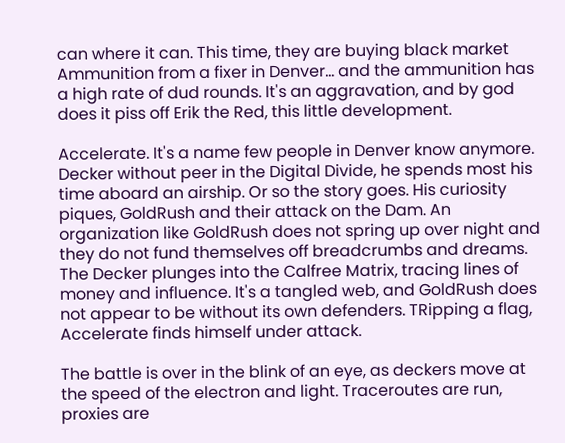can where it can. This time, they are buying black market Ammunition from a fixer in Denver… and the ammunition has a high rate of dud rounds. It's an aggravation, and by god does it piss off Erik the Red, this little development.

Accelerate. It's a name few people in Denver know anymore. Decker without peer in the Digital Divide, he spends most his time aboard an airship. Or so the story goes. His curiosity piques, GoldRush and their attack on the Dam. An organization like GoldRush does not spring up over night and they do not fund themselves off breadcrumbs and dreams. The Decker plunges into the Calfree Matrix, tracing lines of money and influence. It's a tangled web, and GoldRush does not appear to be without its own defenders. TRipping a flag, Accelerate finds himself under attack.

The battle is over in the blink of an eye, as deckers move at the speed of the electron and light. Traceroutes are run, proxies are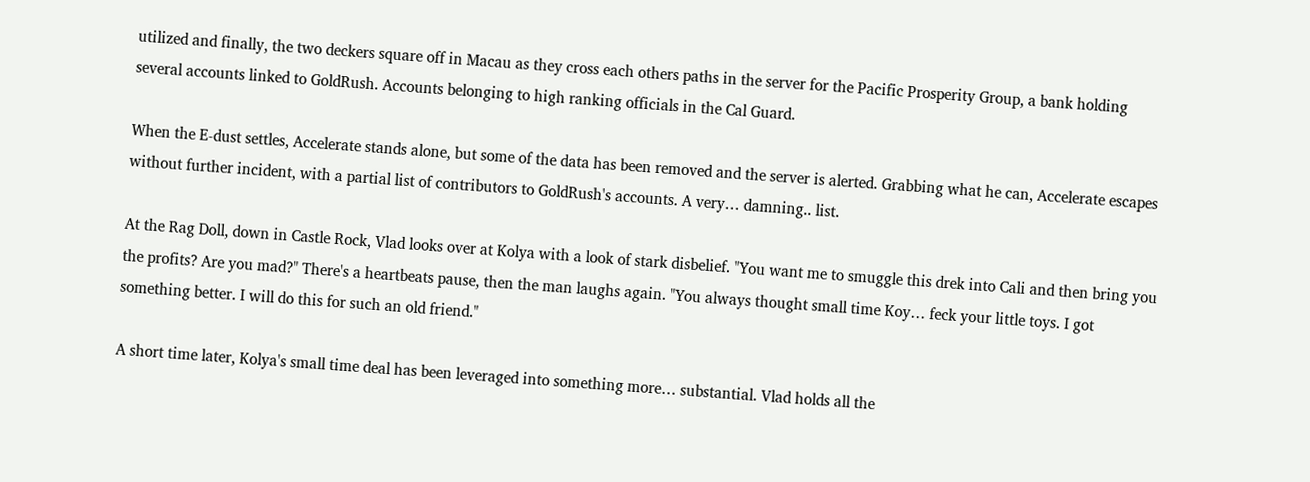utilized and finally, the two deckers square off in Macau as they cross each others paths in the server for the Pacific Prosperity Group, a bank holding several accounts linked to GoldRush. Accounts belonging to high ranking officials in the Cal Guard.

When the E-dust settles, Accelerate stands alone, but some of the data has been removed and the server is alerted. Grabbing what he can, Accelerate escapes without further incident, with a partial list of contributors to GoldRush's accounts. A very… damning.. list.

At the Rag Doll, down in Castle Rock, Vlad looks over at Kolya with a look of stark disbelief. "You want me to smuggle this drek into Cali and then bring you the profits? Are you mad?" There's a heartbeats pause, then the man laughs again. "You always thought small time Koy… feck your little toys. I got something better. I will do this for such an old friend."

A short time later, Kolya's small time deal has been leveraged into something more… substantial. Vlad holds all the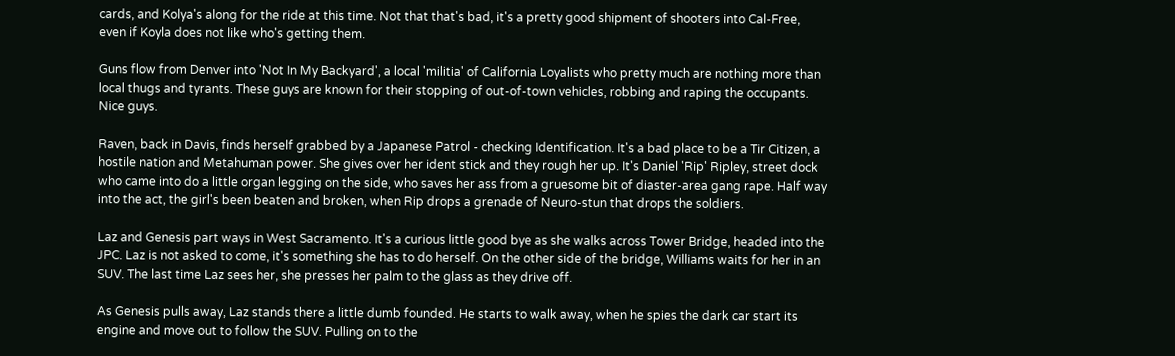cards, and Kolya's along for the ride at this time. Not that that's bad, it's a pretty good shipment of shooters into Cal-Free, even if Koyla does not like who's getting them.

Guns flow from Denver into 'Not In My Backyard', a local 'militia' of California Loyalists who pretty much are nothing more than local thugs and tyrants. These guys are known for their stopping of out-of-town vehicles, robbing and raping the occupants. Nice guys.

Raven, back in Davis, finds herself grabbed by a Japanese Patrol - checking Identification. It's a bad place to be a Tir Citizen, a hostile nation and Metahuman power. She gives over her ident stick and they rough her up. It's Daniel 'Rip' Ripley, street dock who came into do a little organ legging on the side, who saves her ass from a gruesome bit of diaster-area gang rape. Half way into the act, the girl's been beaten and broken, when Rip drops a grenade of Neuro-stun that drops the soldiers.

Laz and Genesis part ways in West Sacramento. It's a curious little good bye as she walks across Tower Bridge, headed into the JPC. Laz is not asked to come, it's something she has to do herself. On the other side of the bridge, Williams waits for her in an SUV. The last time Laz sees her, she presses her palm to the glass as they drive off.

As Genesis pulls away, Laz stands there a little dumb founded. He starts to walk away, when he spies the dark car start its engine and move out to follow the SUV. Pulling on to the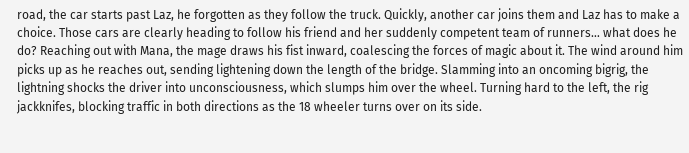road, the car starts past Laz, he forgotten as they follow the truck. Quickly, another car joins them and Laz has to make a choice. Those cars are clearly heading to follow his friend and her suddenly competent team of runners… what does he do? Reaching out with Mana, the mage draws his fist inward, coalescing the forces of magic about it. The wind around him picks up as he reaches out, sending lightening down the length of the bridge. Slamming into an oncoming bigrig, the lightning shocks the driver into unconsciousness, which slumps him over the wheel. Turning hard to the left, the rig jackknifes, blocking traffic in both directions as the 18 wheeler turns over on its side.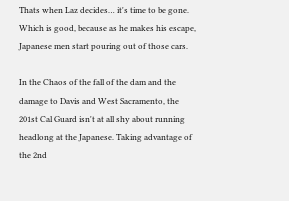Thats when Laz decides… it's time to be gone. Which is good, because as he makes his escape, Japanese men start pouring out of those cars.

In the Chaos of the fall of the dam and the damage to Davis and West Sacramento, the 201st Cal Guard isn't at all shy about running headlong at the Japanese. Taking advantage of the 2nd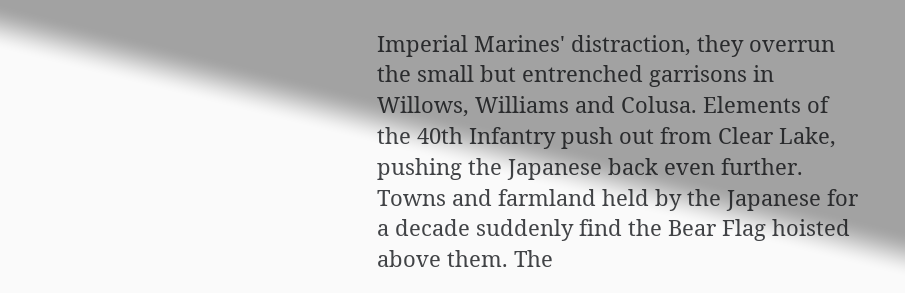Imperial Marines' distraction, they overrun the small but entrenched garrisons in Willows, Williams and Colusa. Elements of the 40th Infantry push out from Clear Lake, pushing the Japanese back even further. Towns and farmland held by the Japanese for a decade suddenly find the Bear Flag hoisted above them. The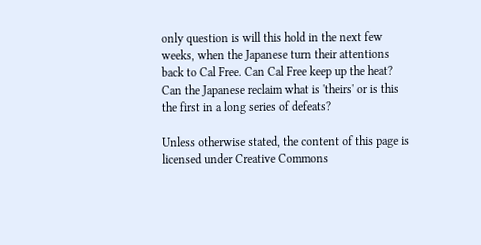only question is will this hold in the next few weeks, when the Japanese turn their attentions back to Cal Free. Can Cal Free keep up the heat? Can the Japanese reclaim what is 'theirs' or is this the first in a long series of defeats?

Unless otherwise stated, the content of this page is licensed under Creative Commons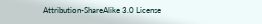Attribution-ShareAlike 3.0 License